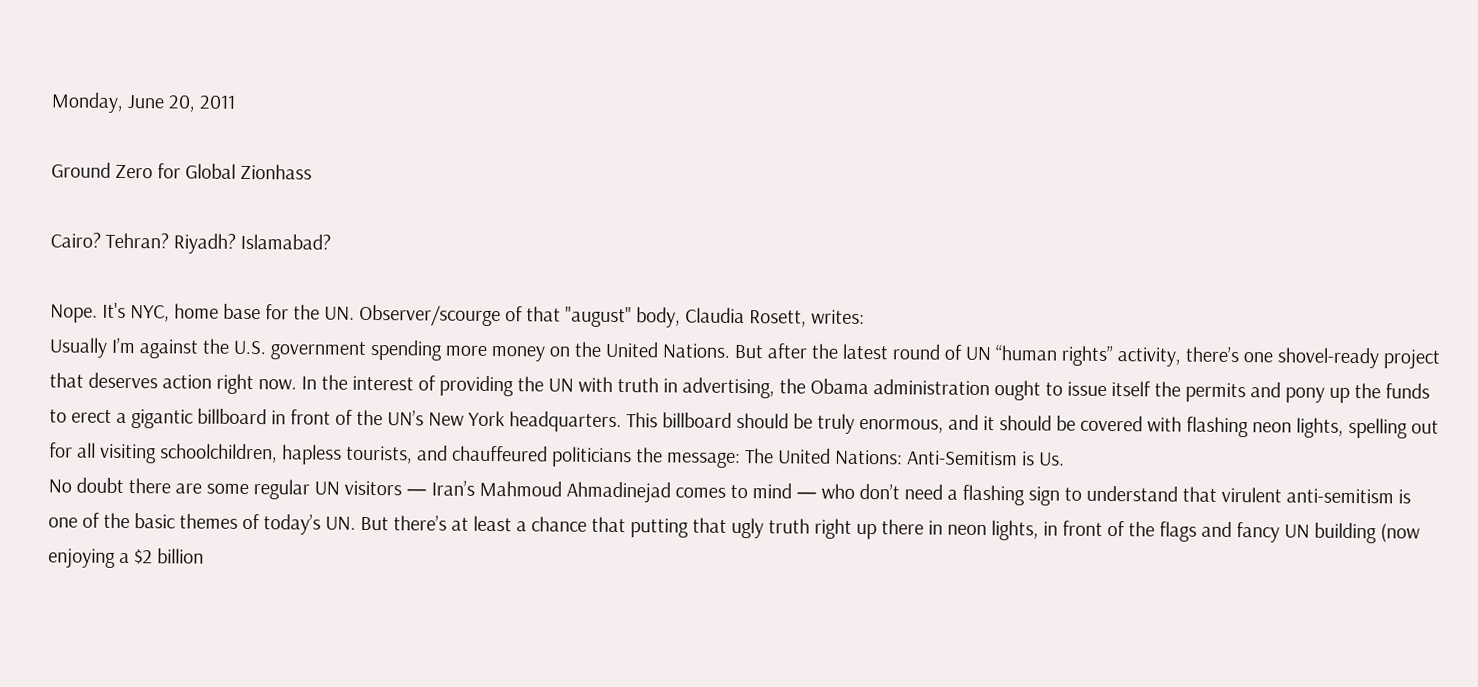Monday, June 20, 2011

Ground Zero for Global Zionhass

Cairo? Tehran? Riyadh? Islamabad?

Nope. It's NYC, home base for the UN. Observer/scourge of that "august" body, Claudia Rosett, writes:
Usually I’m against the U.S. government spending more money on the United Nations. But after the latest round of UN “human rights” activity, there’s one shovel-ready project that deserves action right now. In the interest of providing the UN with truth in advertising, the Obama administration ought to issue itself the permits and pony up the funds to erect a gigantic billboard in front of the UN’s New York headquarters. This billboard should be truly enormous, and it should be covered with flashing neon lights, spelling out for all visiting schoolchildren, hapless tourists, and chauffeured politicians the message: The United Nations: Anti-Semitism is Us.
No doubt there are some regular UN visitors — Iran’s Mahmoud Ahmadinejad comes to mind — who don’t need a flashing sign to understand that virulent anti-semitism is one of the basic themes of today’s UN. But there’s at least a chance that putting that ugly truth right up there in neon lights, in front of the flags and fancy UN building (now enjoying a $2 billion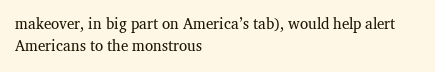makeover, in big part on America’s tab), would help alert Americans to the monstrous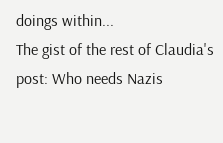doings within...
The gist of the rest of Claudia's post: Who needs Nazis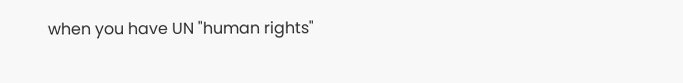when you have UN "human rights"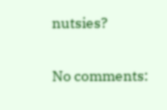nutsies?

No comments: